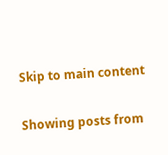Skip to main content


Showing posts from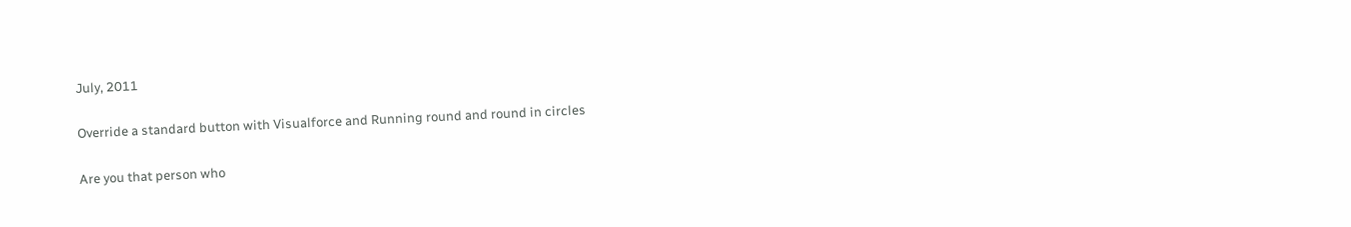July, 2011

Override a standard button with Visualforce and Running round and round in circles

Are you that person who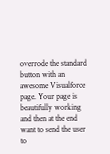overrode the standard button with an awesome Visualforce page. Your page is beautifully working and then at the end want to send the user to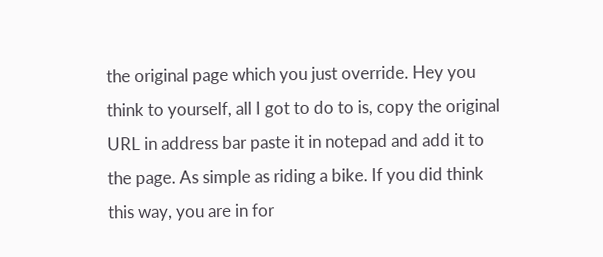the original page which you just override. Hey you think to yourself, all I got to do to is, copy the original URL in address bar paste it in notepad and add it to the page. As simple as riding a bike. If you did think this way, you are in for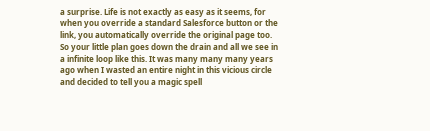a surprise. Life is not exactly as easy as it seems, for when you override a standard Salesforce button or the link, you automatically override the original page too. So your little plan goes down the drain and all we see in a infinite loop like this. It was many many many years ago when I wasted an entire night in this vicious circle and decided to tell you a magic spell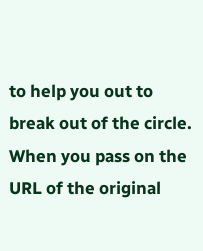to help you out to break out of the circle. When you pass on the URL of the original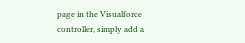page in the Visualforce controller, simply add a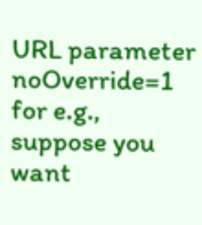URL parameter noOverride=1 for e.g., suppose you want